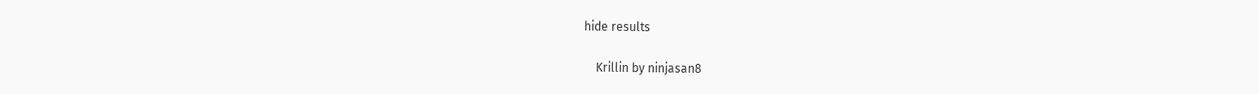hide results

    Krillin by ninjasan8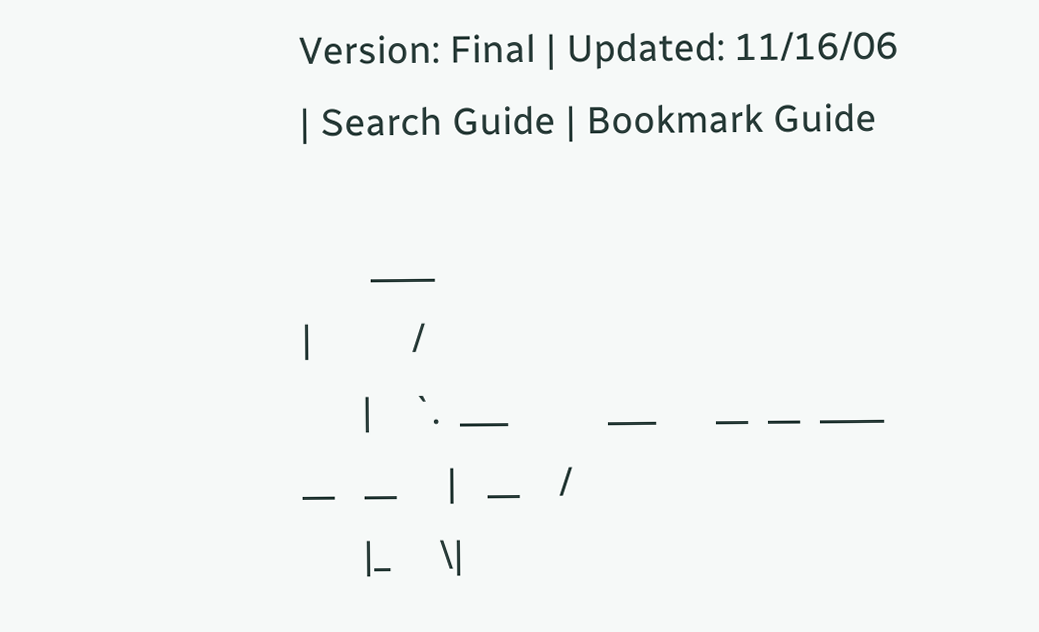Version: Final | Updated: 11/16/06 | Search Guide | Bookmark Guide

       ____                                                         |          /
      |    `.  ___          ___      __  __  ____       __   __     |   __    /
      |_     \|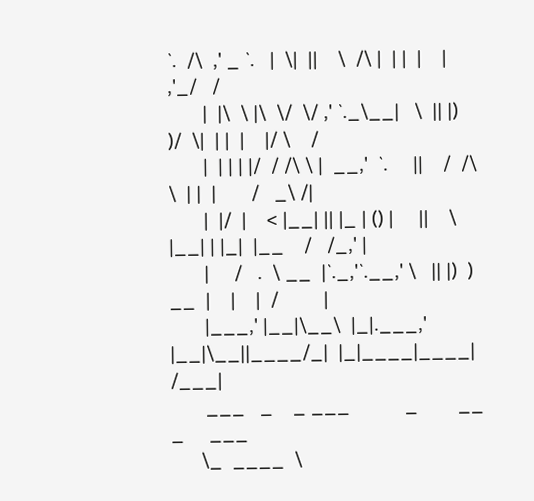`.  /\  ,' _ `.   |  \|  ||    \  /\ |  | |  |    | ,'_/   /
       |  |\  \ |\  \/  \/ ,' `._\__|   \  || |)  )/  \|  | |  |    |/ \    /
       |  | | | |/  / /\ \ |  __,'  `.     ||    /  /\ \  | |  |       /   _\ /|
       |  |/  |    < |__| || |_ | () |     ||    \ |__| | |_|  |__    /   /_,' |
       |     /   .  \ __  |`._,'`.__,' \   || |)  ) __  |    |    |  /         |
       |___,' |__|\__\  |_|.___,'   |__|\__||____/_|  |_|____|____| /___|
       ___   _    _ ___           _        __    _     ___
      \_  ____  \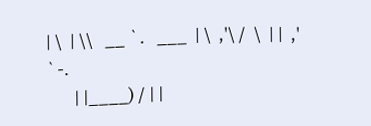| \  | \\   __ `.   ___  | \  ,'\ /  \  | |  ,'      `-.
       | |____) / | |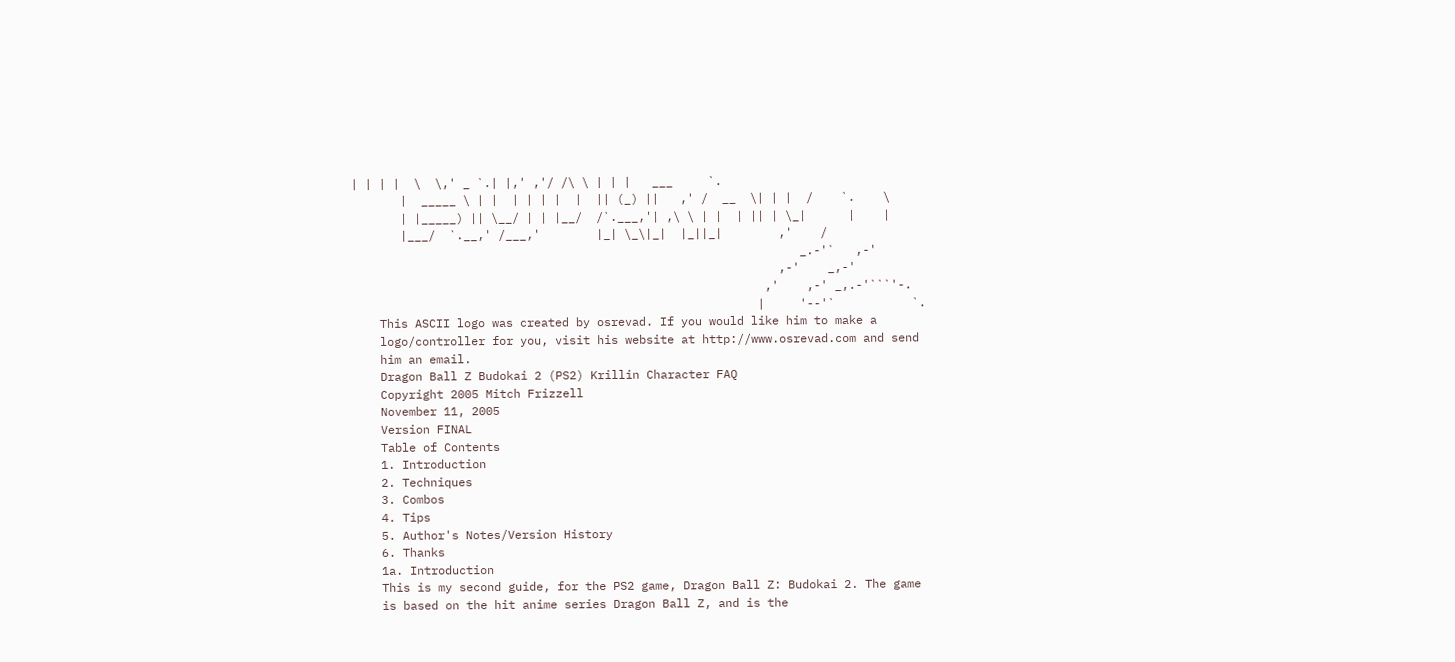| | | |  \  \,' _ `.| |,' ,'/ /\ \ | | |   ___     `.
       |  _____ \ | |  | | | |  |  || (_) ||   ,' /  __  \| | |  /    `.    \
       | |_____) || \__/ | | |__/  /`.___,'| ,\ \ | |  | || | \_|      |    |
       |___/  `.__,' /___,'        |_| \_\|_|  |_||_|        ,'    /
                                                                _.-'`   ,-'
                                                             ,-'    _,-'
                                                           ,'    ,-' _,.-'```'-.
                                                          |     '--'`           `.
    This ASCII logo was created by osrevad. If you would like him to make a
    logo/controller for you, visit his website at http://www.osrevad.com and send
    him an email.
    Dragon Ball Z Budokai 2 (PS2) Krillin Character FAQ
    Copyright 2005 Mitch Frizzell
    November 11, 2005
    Version FINAL
    Table of Contents
    1. Introduction
    2. Techniques
    3. Combos
    4. Tips
    5. Author's Notes/Version History
    6. Thanks
    1a. Introduction
    This is my second guide, for the PS2 game, Dragon Ball Z: Budokai 2. The game
    is based on the hit anime series Dragon Ball Z, and is the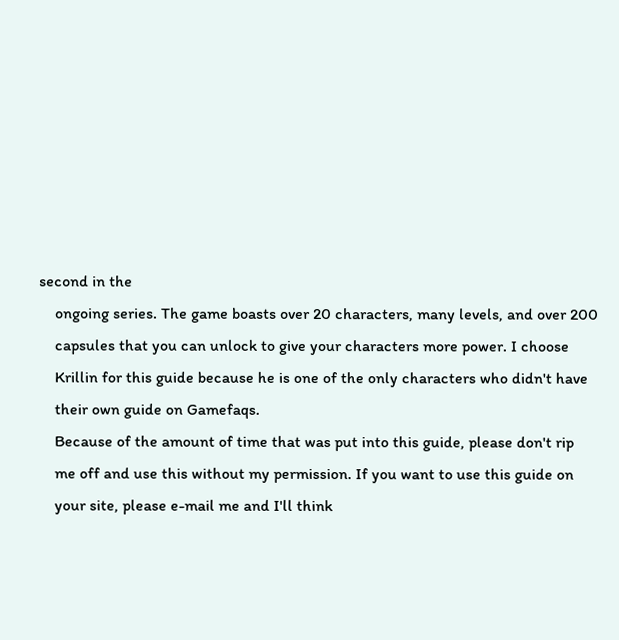second in the
    ongoing series. The game boasts over 20 characters, many levels, and over 200
    capsules that you can unlock to give your characters more power. I choose
    Krillin for this guide because he is one of the only characters who didn't have
    their own guide on Gamefaqs.
    Because of the amount of time that was put into this guide, please don't rip
    me off and use this without my permission. If you want to use this guide on
    your site, please e-mail me and I'll think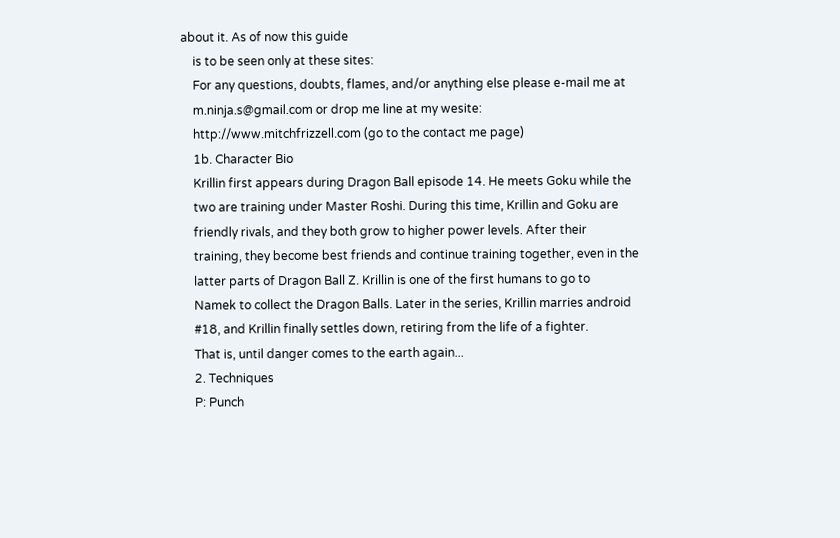about it. As of now this guide
    is to be seen only at these sites:
    For any questions, doubts, flames, and/or anything else please e-mail me at
    m.ninja.s@gmail.com or drop me line at my wesite:
    http://www.mitchfrizzell.com (go to the contact me page)
    1b. Character Bio
    Krillin first appears during Dragon Ball episode 14. He meets Goku while the
    two are training under Master Roshi. During this time, Krillin and Goku are
    friendly rivals, and they both grow to higher power levels. After their
    training, they become best friends and continue training together, even in the
    latter parts of Dragon Ball Z. Krillin is one of the first humans to go to
    Namek to collect the Dragon Balls. Later in the series, Krillin marries android
    #18, and Krillin finally settles down, retiring from the life of a fighter.
    That is, until danger comes to the earth again...
    2. Techniques
    P: Punch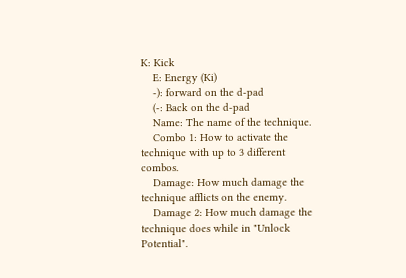K: Kick
    E: Energy (Ki)
    -): forward on the d-pad
    (-: Back on the d-pad
    Name: The name of the technique.
    Combo 1: How to activate the technique with up to 3 different combos.
    Damage: How much damage the technique afflicts on the enemy.
    Damage 2: How much damage the technique does while in "Unlock Potential".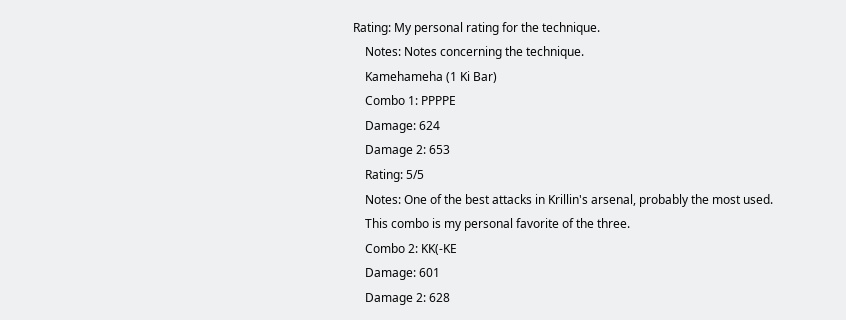Rating: My personal rating for the technique.
    Notes: Notes concerning the technique.
    Kamehameha (1 Ki Bar)
    Combo 1: PPPPE
    Damage: 624
    Damage 2: 653
    Rating: 5/5
    Notes: One of the best attacks in Krillin's arsenal, probably the most used.
    This combo is my personal favorite of the three.
    Combo 2: KK(-KE
    Damage: 601
    Damage 2: 628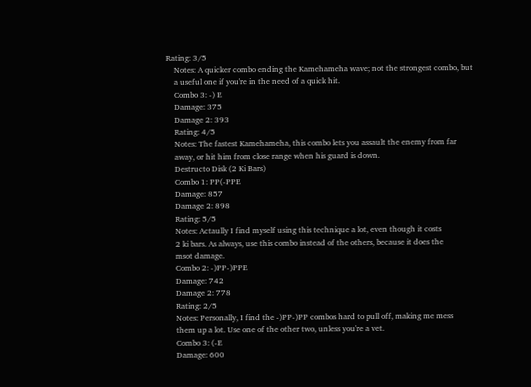Rating: 3/5
    Notes: A quicker combo ending the Kamehameha wave; not the strongest combo, but
    a useful one if you're in the need of a quick hit.
    Combo 3: -) E
    Damage: 375
    Damage 2: 393
    Rating: 4/5
    Notes: The fastest Kamehameha, this combo lets you assault the enemy from far
    away, or hit him from close range when his guard is down.
    Destructo Disk (2 Ki Bars)
    Combo 1: PP(-PPE
    Damage: 857
    Damage 2: 898
    Rating: 5/5
    Notes: Actaully I find myself using this technique a lot, even though it costs
    2 ki bars. As always, use this combo instead of the others, because it does the
    msot damage.
    Combo 2: -)PP-)PPE
    Damage: 742
    Damage 2: 778
    Rating: 2/5
    Notes: Personally, I find the -)PP-)PP combos hard to pull off, making me mess
    them up a lot. Use one of the other two, unless you're a vet.
    Combo 3: (-E
    Damage: 600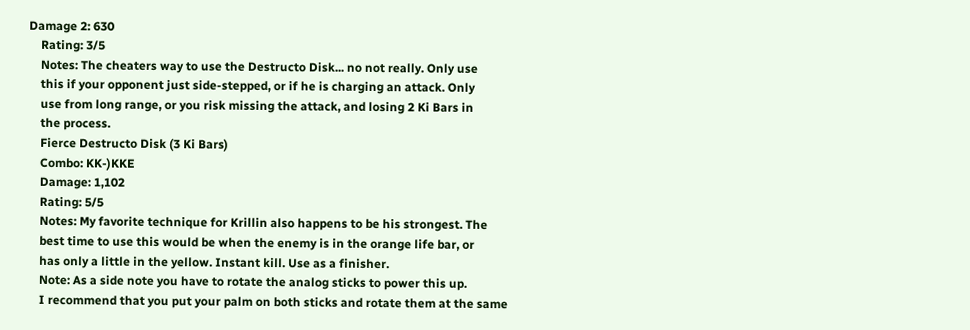Damage 2: 630
    Rating: 3/5
    Notes: The cheaters way to use the Destructo Disk... no not really. Only use
    this if your opponent just side-stepped, or if he is charging an attack. Only
    use from long range, or you risk missing the attack, and losing 2 Ki Bars in
    the process.
    Fierce Destructo Disk (3 Ki Bars)
    Combo: KK-)KKE
    Damage: 1,102
    Rating: 5/5
    Notes: My favorite technique for Krillin also happens to be his strongest. The
    best time to use this would be when the enemy is in the orange life bar, or
    has only a little in the yellow. Instant kill. Use as a finisher.
    Note: As a side note you have to rotate the analog sticks to power this up.
    I recommend that you put your palm on both sticks and rotate them at the same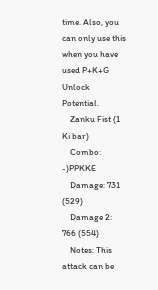time. Also, you can only use this when you have used P+K+G Unlock Potential.
    Zanku Fist (1 Ki bar)
    Combo: -)PPKKE
    Damage: 731 (529)
    Damage 2: 766 (554)
    Notes: This attack can be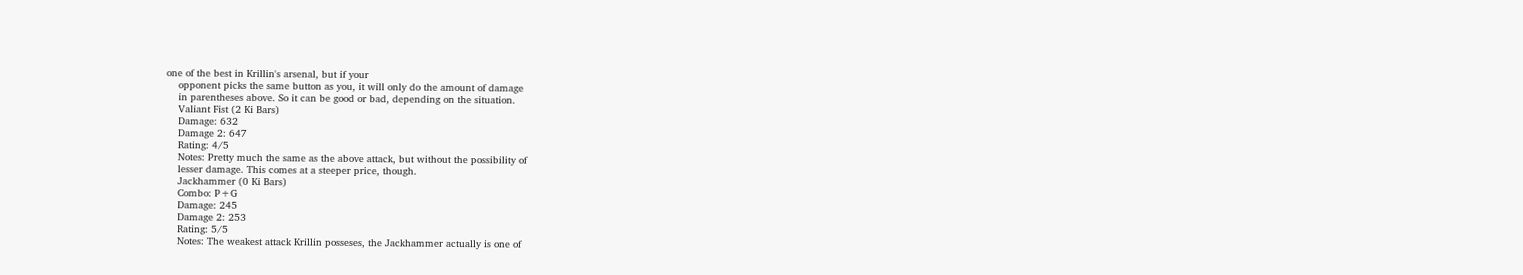one of the best in Krillin's arsenal, but if your
    opponent picks the same button as you, it will only do the amount of damage
    in parentheses above. So it can be good or bad, depending on the situation.
    Valiant Fist (2 Ki Bars)
    Damage: 632
    Damage 2: 647
    Rating: 4/5
    Notes: Pretty much the same as the above attack, but without the possibility of
    lesser damage. This comes at a steeper price, though.
    Jackhammer (0 Ki Bars)
    Combo: P+G
    Damage: 245
    Damage 2: 253
    Rating: 5/5
    Notes: The weakest attack Krillin posseses, the Jackhammer actually is one of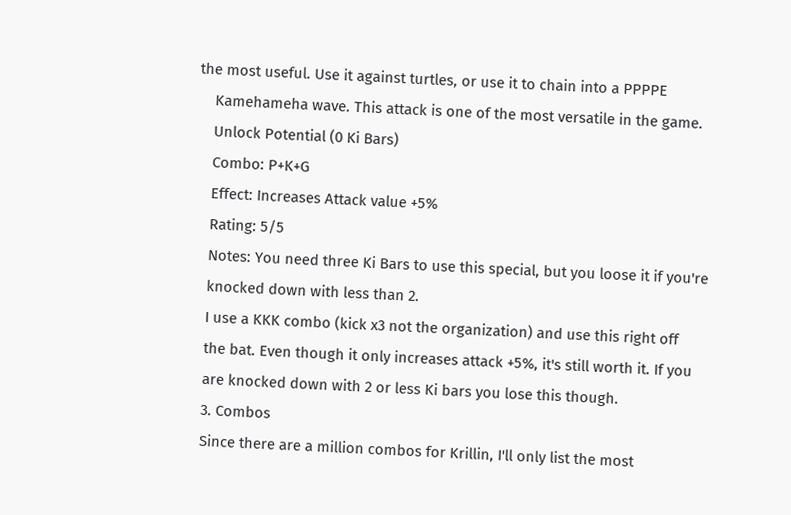the most useful. Use it against turtles, or use it to chain into a PPPPE
    Kamehameha wave. This attack is one of the most versatile in the game.
    Unlock Potential (0 Ki Bars)
    Combo: P+K+G
    Effect: Increases Attack value +5%
    Rating: 5/5
    Notes: You need three Ki Bars to use this special, but you loose it if you're
    knocked down with less than 2.
    I use a KKK combo (kick x3 not the organization) and use this right off
    the bat. Even though it only increases attack +5%, it's still worth it. If you
    are knocked down with 2 or less Ki bars you lose this though.
    3. Combos
    Since there are a million combos for Krillin, I'll only list the most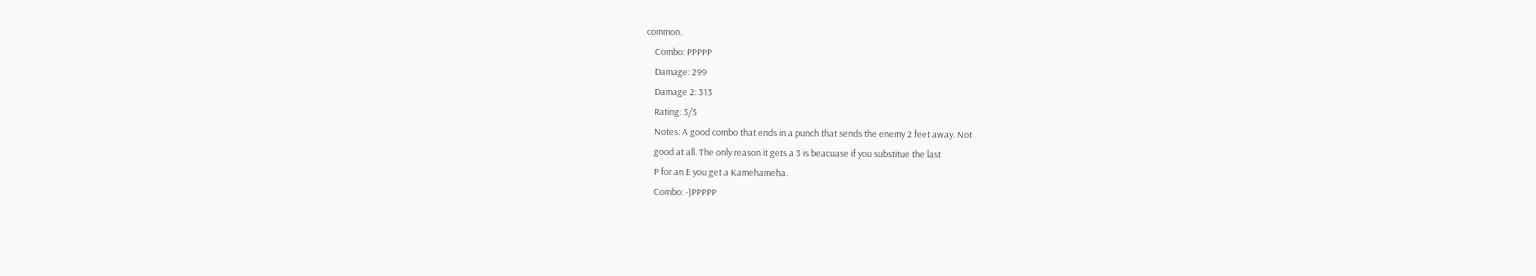common.
    Combo: PPPPP
    Damage: 299
    Damage 2: 313
    Rating: 3/5
    Notes: A good combo that ends in a punch that sends the enemy 2 feet away. Not
    good at all. The only reason it gets a 3 is beacuase if you substitue the last
    P for an E you get a Kamehameha.
    Combo: -)PPPPP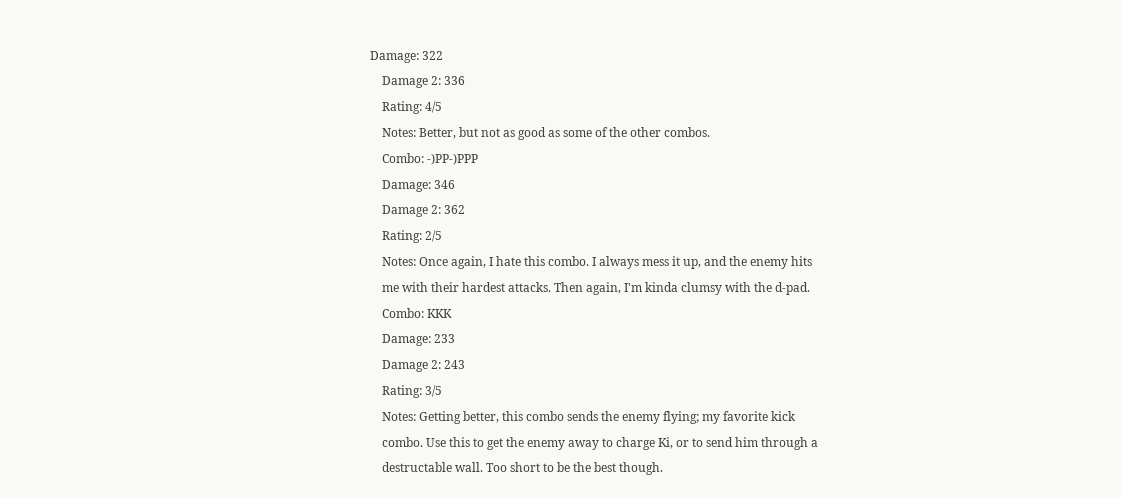Damage: 322
    Damage 2: 336
    Rating: 4/5
    Notes: Better, but not as good as some of the other combos.
    Combo: -)PP-)PPP
    Damage: 346
    Damage 2: 362
    Rating: 2/5
    Notes: Once again, I hate this combo. I always mess it up, and the enemy hits
    me with their hardest attacks. Then again, I'm kinda clumsy with the d-pad.
    Combo: KKK
    Damage: 233
    Damage 2: 243
    Rating: 3/5
    Notes: Getting better, this combo sends the enemy flying; my favorite kick
    combo. Use this to get the enemy away to charge Ki, or to send him through a
    destructable wall. Too short to be the best though.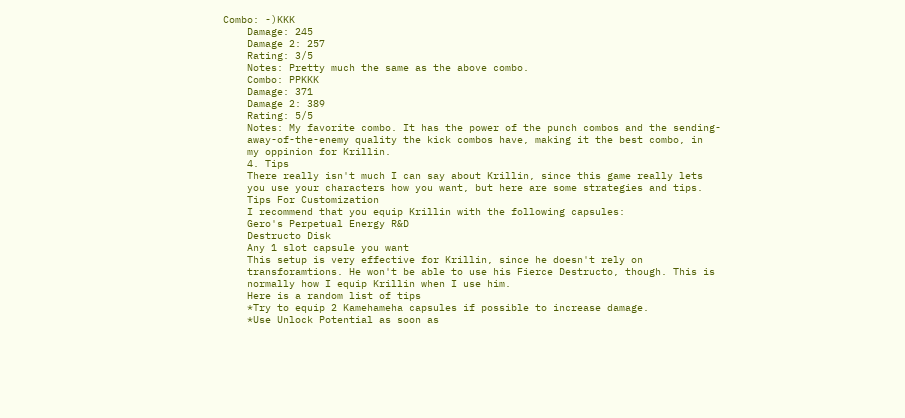Combo: -)KKK
    Damage: 245
    Damage 2: 257
    Rating: 3/5
    Notes: Pretty much the same as the above combo.
    Combo: PPKKK
    Damage: 371
    Damage 2: 389
    Rating: 5/5
    Notes: My favorite combo. It has the power of the punch combos and the sending-
    away-of-the-enemy quality the kick combos have, making it the best combo, in
    my oppinion for Krillin.
    4. Tips
    There really isn't much I can say about Krillin, since this game really lets
    you use your characters how you want, but here are some strategies and tips.
    Tips For Customization
    I recommend that you equip Krillin with the following capsules:
    Gero's Perpetual Energy R&D
    Destructo Disk
    Any 1 slot capsule you want
    This setup is very effective for Krillin, since he doesn't rely on
    transforamtions. He won't be able to use his Fierce Destructo, though. This is
    normally how I equip Krillin when I use him.
    Here is a random list of tips
    *Try to equip 2 Kamehameha capsules if possible to increase damage.
    *Use Unlock Potential as soon as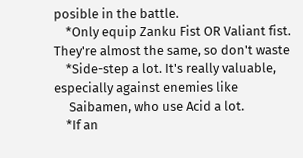posible in the battle.
    *Only equip Zanku Fist OR Valiant fist. They're almost the same, so don't waste
    *Side-step a lot. It's really valuable, especially against enemies like
     Saibamen, who use Acid a lot.
    *If an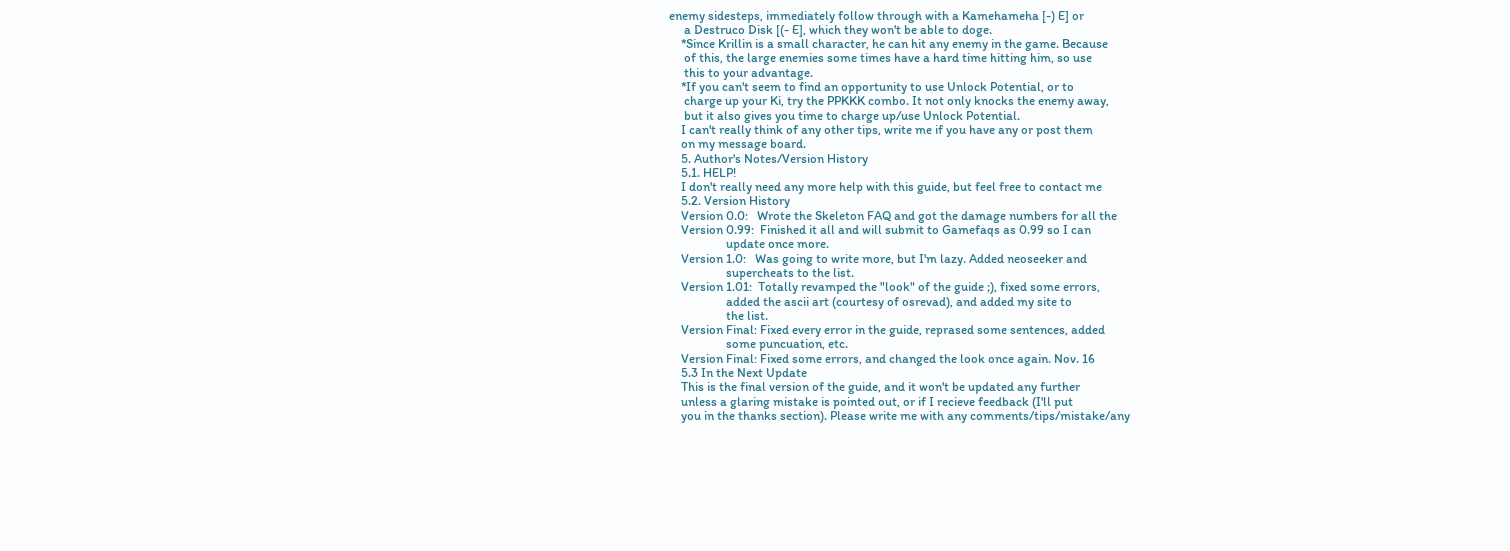enemy sidesteps, immediately follow through with a Kamehameha [-) E] or
     a Destruco Disk [(- E], which they won't be able to doge.
    *Since Krillin is a small character, he can hit any enemy in the game. Because
     of this, the large enemies some times have a hard time hitting him, so use
     this to your advantage.
    *If you can't seem to find an opportunity to use Unlock Potential, or to
     charge up your Ki, try the PPKKK combo. It not only knocks the enemy away,
     but it also gives you time to charge up/use Unlock Potential.
    I can't really think of any other tips, write me if you have any or post them
    on my message board.
    5. Author's Notes/Version History
    5.1. HELP!
    I don't really need any more help with this guide, but feel free to contact me
    5.2. Version History
    Version 0.0:   Wrote the Skeleton FAQ and got the damage numbers for all the
    Version 0.99:  Finished it all and will submit to Gamefaqs as 0.99 so I can
                   update once more.
    Version 1.0:   Was going to write more, but I'm lazy. Added neoseeker and
                   supercheats to the list.
    Version 1.01:  Totally revamped the "look" of the guide ;), fixed some errors,
                   added the ascii art (courtesy of osrevad), and added my site to
                   the list.
    Version Final: Fixed every error in the guide, reprased some sentences, added
                   some puncuation, etc.
    Version Final: Fixed some errors, and changed the look once again. Nov. 16
    5.3 In the Next Update
    This is the final version of the guide, and it won't be updated any further
    unless a glaring mistake is pointed out, or if I recieve feedback (I'll put
    you in the thanks section). Please write me with any comments/tips/mistake/any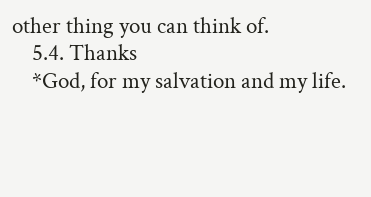other thing you can think of.
    5.4. Thanks
    *God, for my salvation and my life.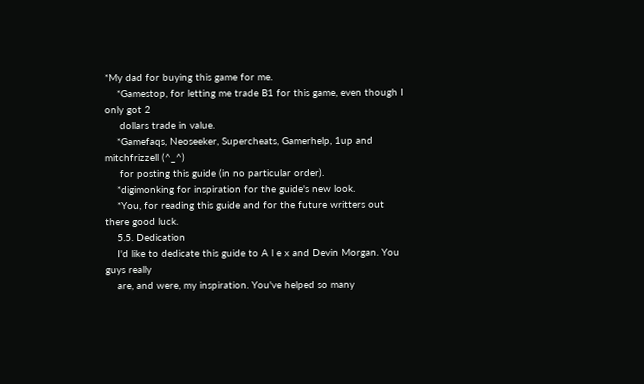*My dad for buying this game for me.
    *Gamestop, for letting me trade B1 for this game, even though I only got 2
     dollars trade in value.
    *Gamefaqs, Neoseeker, Supercheats, Gamerhelp, 1up and mitchfrizzell (^_^)
     for posting this guide (in no particular order).
    *digimonking for inspiration for the guide's new look.
    *You, for reading this guide and for the future writters out there good luck.
    5.5. Dedication
    I'd like to dedicate this guide to A l e x and Devin Morgan. You guys really
    are, and were, my inspiration. You've helped so many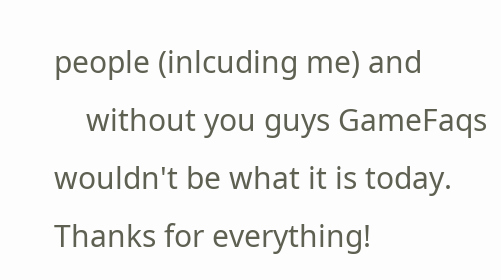people (inlcuding me) and
    without you guys GameFaqs wouldn't be what it is today. Thanks for everything!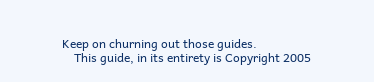Keep on churning out those guides.
    This guide, in its entirety is Copyright 2005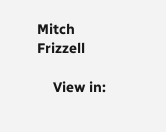Mitch Frizzell

    View in: